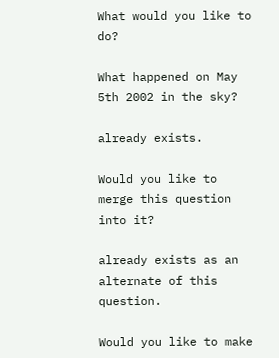What would you like to do?

What happened on May 5th 2002 in the sky?

already exists.

Would you like to merge this question into it?

already exists as an alternate of this question.

Would you like to make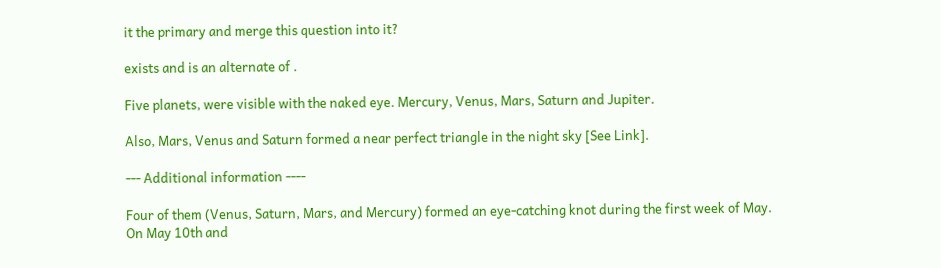it the primary and merge this question into it?

exists and is an alternate of .

Five planets, were visible with the naked eye. Mercury, Venus, Mars, Saturn and Jupiter.

Also, Mars, Venus and Saturn formed a near perfect triangle in the night sky [See Link].

--- Additional information ----

Four of them (Venus, Saturn, Mars, and Mercury) formed an eye-catching knot during the first week of May. On May 10th and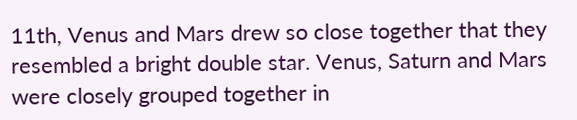11th, Venus and Mars drew so close together that they resembled a bright double star. Venus, Saturn and Mars were closely grouped together in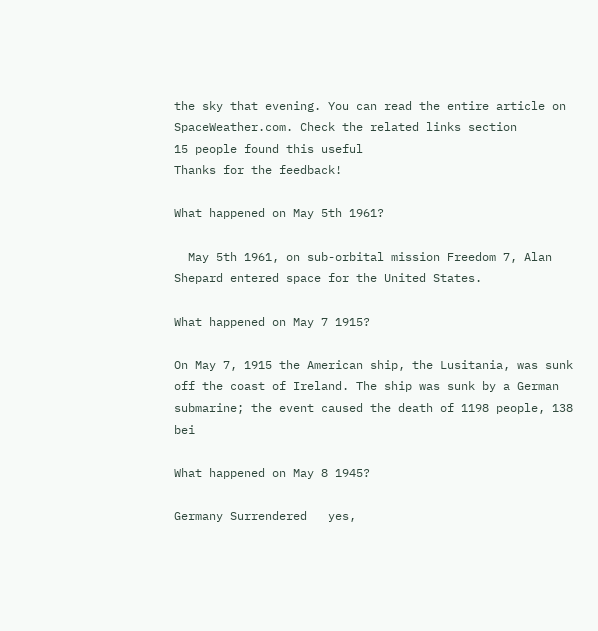the sky that evening. You can read the entire article on SpaceWeather.com. Check the related links section
15 people found this useful
Thanks for the feedback!

What happened on May 5th 1961?

  May 5th 1961, on sub-orbital mission Freedom 7, Alan Shepard entered space for the United States.

What happened on May 7 1915?

On May 7, 1915 the American ship, the Lusitania, was sunk off the coast of Ireland. The ship was sunk by a German submarine; the event caused the death of 1198 people, 138 bei

What happened on May 8 1945?

Germany Surrendered   yes,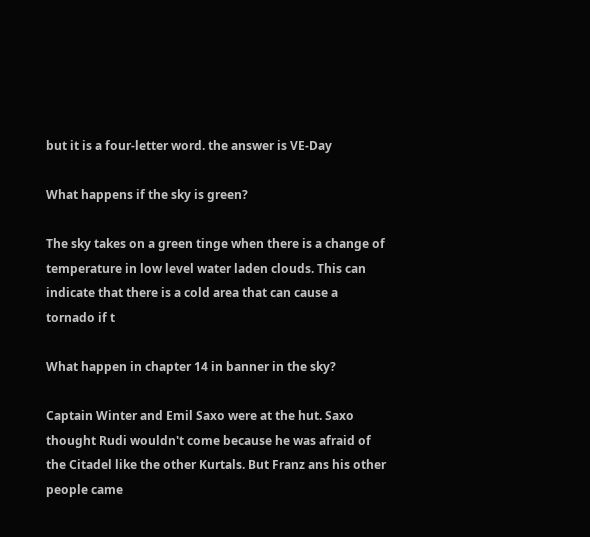but it is a four-letter word. the answer is VE-Day

What happens if the sky is green?

The sky takes on a green tinge when there is a change of temperature in low level water laden clouds. This can indicate that there is a cold area that can cause a tornado if t

What happen in chapter 14 in banner in the sky?

Captain Winter and Emil Saxo were at the hut. Saxo thought Rudi wouldn't come because he was afraid of the Citadel like the other Kurtals. But Franz ans his other people came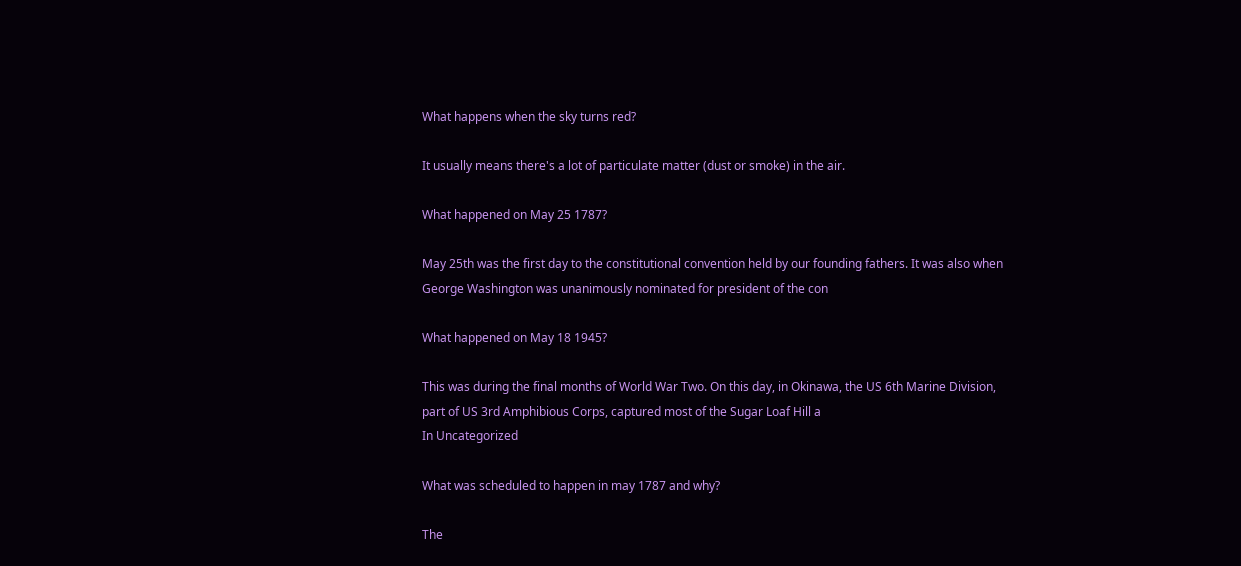What happens when the sky turns red?

It usually means there's a lot of particulate matter (dust or smoke) in the air.

What happened on May 25 1787?

May 25th was the first day to the constitutional convention held by our founding fathers. It was also when George Washington was unanimously nominated for president of the con

What happened on May 18 1945?

This was during the final months of World War Two. On this day, in Okinawa, the US 6th Marine Division, part of US 3rd Amphibious Corps, captured most of the Sugar Loaf Hill a
In Uncategorized

What was scheduled to happen in may 1787 and why?

The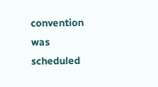convention was scheduled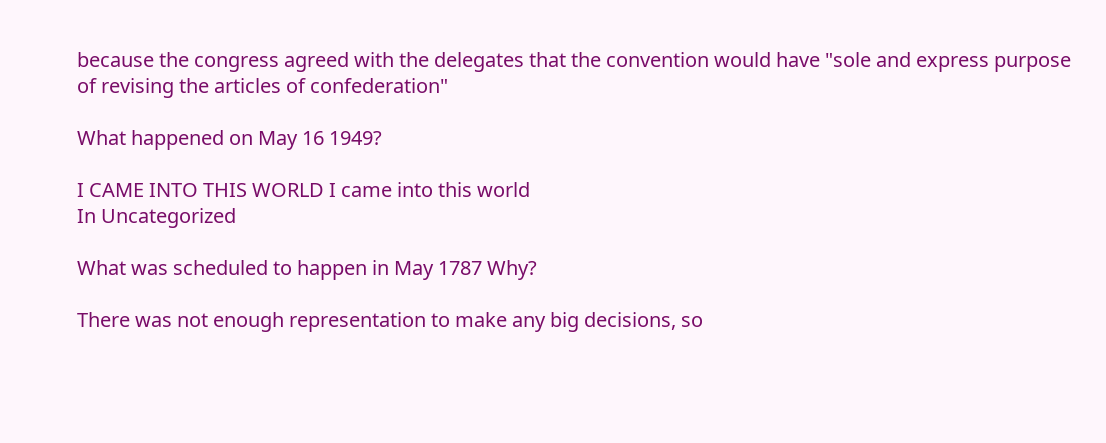because the congress agreed with the delegates that the convention would have "sole and express purpose of revising the articles of confederation"

What happened on May 16 1949?

I CAME INTO THIS WORLD I came into this world
In Uncategorized

What was scheduled to happen in May 1787 Why?

There was not enough representation to make any big decisions, so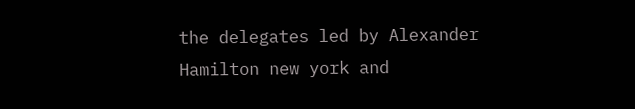the delegates led by Alexander Hamilton new york and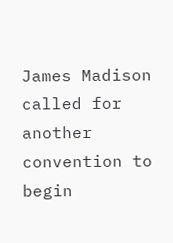James Madison  called for another convention to begin